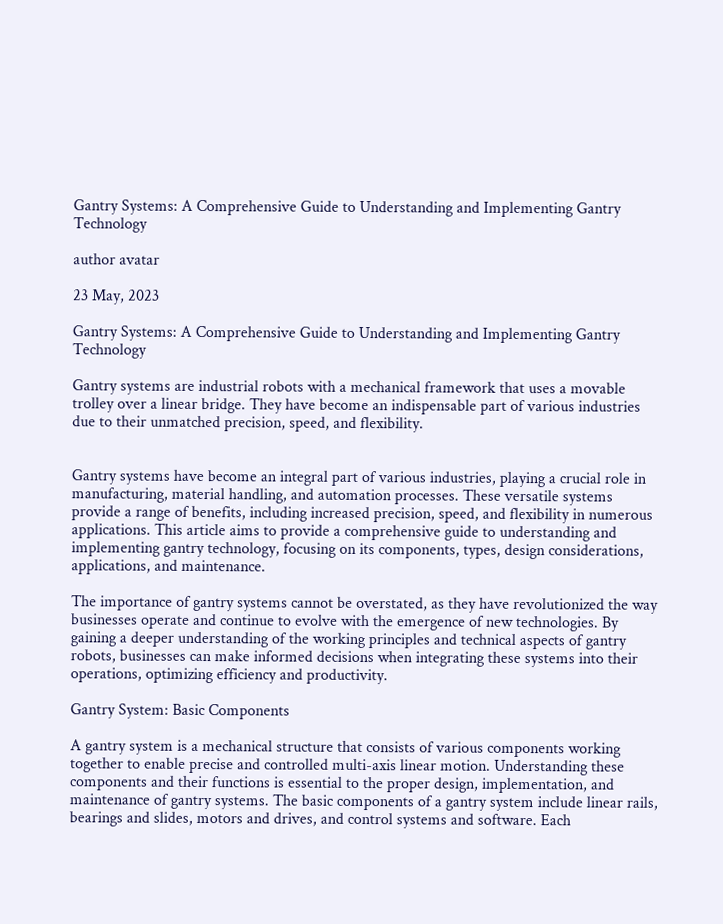Gantry Systems: A Comprehensive Guide to Understanding and Implementing Gantry Technology

author avatar

23 May, 2023

Gantry Systems: A Comprehensive Guide to Understanding and Implementing Gantry Technology

Gantry systems are industrial robots with a mechanical framework that uses a movable trolley over a linear bridge. They have become an indispensable part of various industries due to their unmatched precision, speed, and flexibility.


Gantry systems have become an integral part of various industries, playing a crucial role in manufacturing, material handling, and automation processes. These versatile systems provide a range of benefits, including increased precision, speed, and flexibility in numerous applications. This article aims to provide a comprehensive guide to understanding and implementing gantry technology, focusing on its components, types, design considerations, applications, and maintenance.

The importance of gantry systems cannot be overstated, as they have revolutionized the way businesses operate and continue to evolve with the emergence of new technologies. By gaining a deeper understanding of the working principles and technical aspects of gantry robots, businesses can make informed decisions when integrating these systems into their operations, optimizing efficiency and productivity.

Gantry System: Basic Components

A gantry system is a mechanical structure that consists of various components working together to enable precise and controlled multi-axis linear motion. Understanding these components and their functions is essential to the proper design, implementation, and maintenance of gantry systems. The basic components of a gantry system include linear rails, bearings and slides, motors and drives, and control systems and software. Each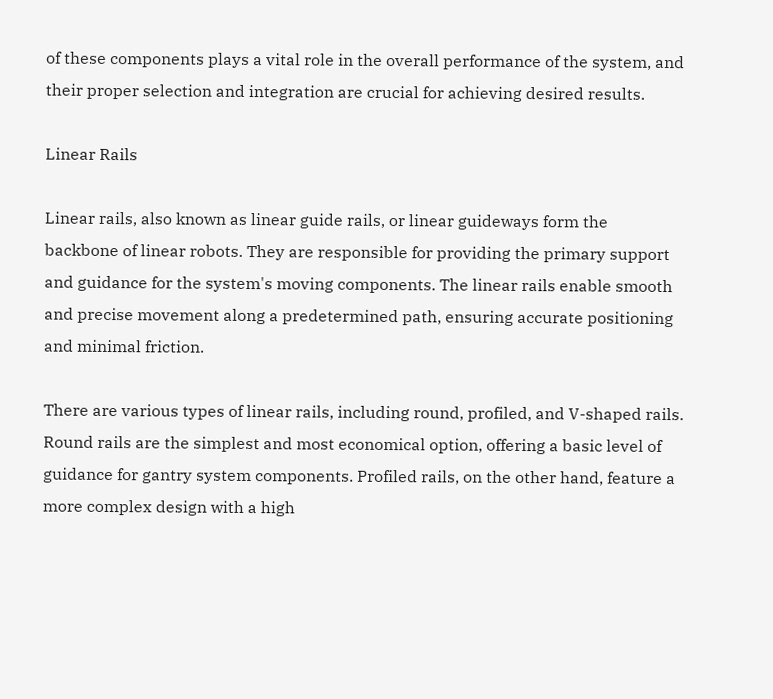of these components plays a vital role in the overall performance of the system, and their proper selection and integration are crucial for achieving desired results.

Linear Rails

Linear rails, also known as linear guide rails, or linear guideways form the backbone of linear robots. They are responsible for providing the primary support and guidance for the system's moving components. The linear rails enable smooth and precise movement along a predetermined path, ensuring accurate positioning and minimal friction.

There are various types of linear rails, including round, profiled, and V-shaped rails. Round rails are the simplest and most economical option, offering a basic level of guidance for gantry system components. Profiled rails, on the other hand, feature a more complex design with a high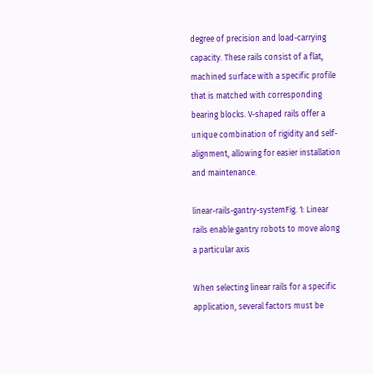degree of precision and load-carrying capacity. These rails consist of a flat, machined surface with a specific profile that is matched with corresponding bearing blocks. V-shaped rails offer a unique combination of rigidity and self-alignment, allowing for easier installation and maintenance.

linear-rails-gantry-systemFig. 1: Linear rails enable gantry robots to move along a particular axis

When selecting linear rails for a specific application, several factors must be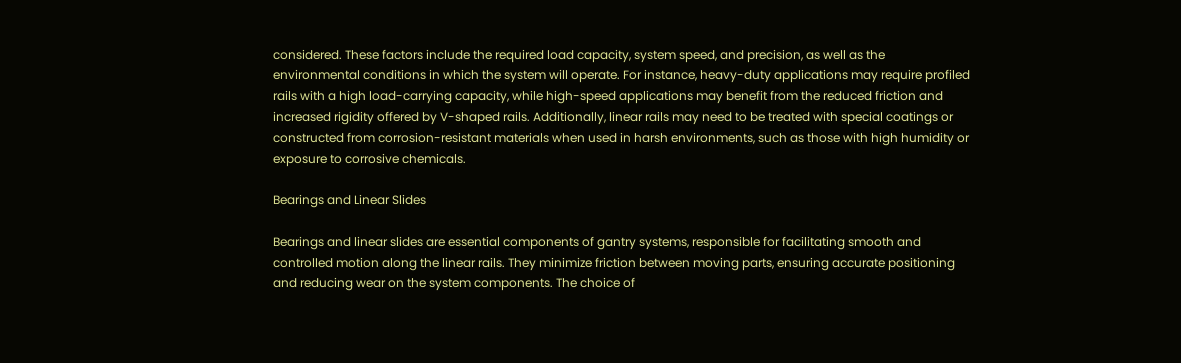considered. These factors include the required load capacity, system speed, and precision, as well as the environmental conditions in which the system will operate. For instance, heavy-duty applications may require profiled rails with a high load-carrying capacity, while high-speed applications may benefit from the reduced friction and increased rigidity offered by V-shaped rails. Additionally, linear rails may need to be treated with special coatings or constructed from corrosion-resistant materials when used in harsh environments, such as those with high humidity or exposure to corrosive chemicals.

Bearings and Linear Slides

Bearings and linear slides are essential components of gantry systems, responsible for facilitating smooth and controlled motion along the linear rails. They minimize friction between moving parts, ensuring accurate positioning and reducing wear on the system components. The choice of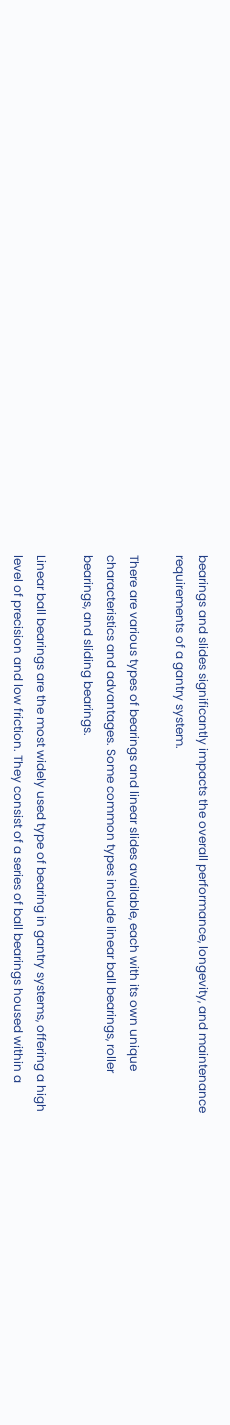bearings and slides significantly impacts the overall performance, longevity, and maintenance requirements of a gantry system.

There are various types of bearings and linear slides available, each with its own unique characteristics and advantages. Some common types include linear ball bearings, roller bearings, and sliding bearings.

Linear ball bearings are the most widely used type of bearing in gantry systems, offering a high level of precision and low friction. They consist of a series of ball bearings housed within a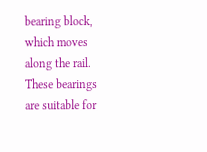bearing block, which moves along the rail. These bearings are suitable for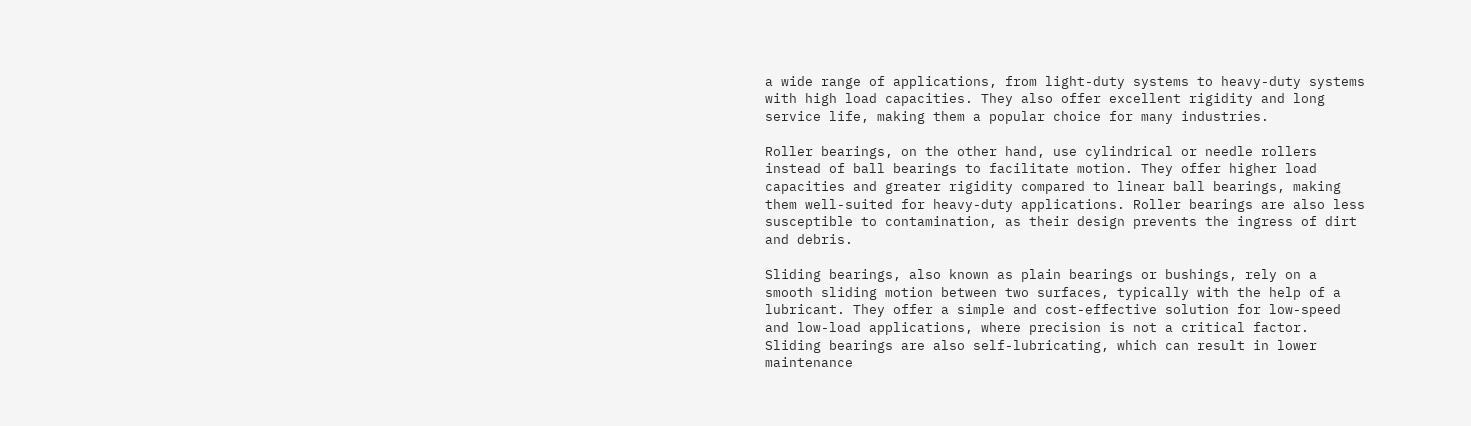a wide range of applications, from light-duty systems to heavy-duty systems with high load capacities. They also offer excellent rigidity and long service life, making them a popular choice for many industries.

Roller bearings, on the other hand, use cylindrical or needle rollers instead of ball bearings to facilitate motion. They offer higher load capacities and greater rigidity compared to linear ball bearings, making them well-suited for heavy-duty applications. Roller bearings are also less susceptible to contamination, as their design prevents the ingress of dirt and debris.

Sliding bearings, also known as plain bearings or bushings, rely on a smooth sliding motion between two surfaces, typically with the help of a lubricant. They offer a simple and cost-effective solution for low-speed and low-load applications, where precision is not a critical factor. Sliding bearings are also self-lubricating, which can result in lower maintenance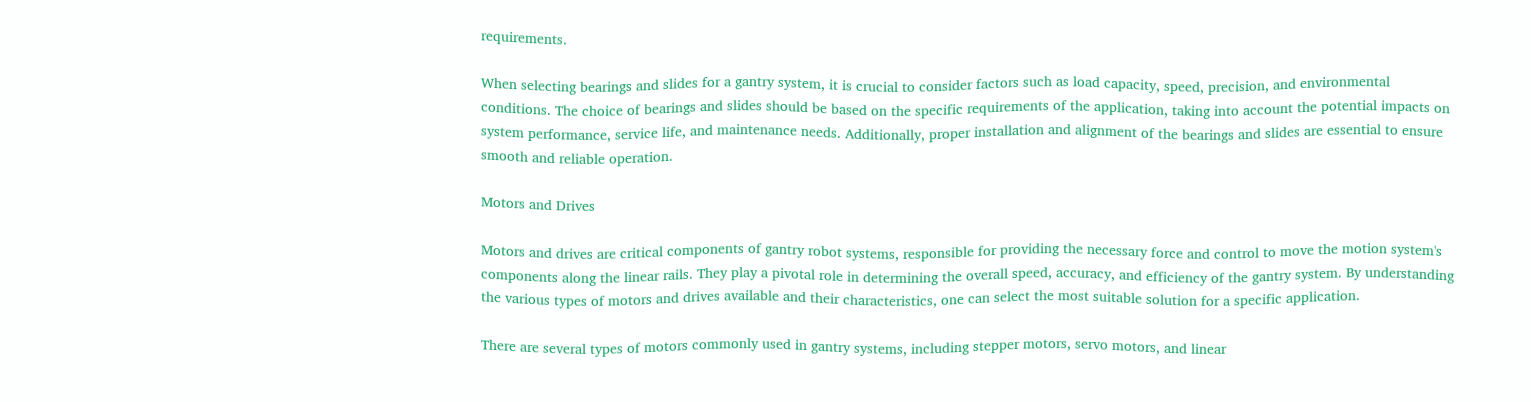requirements.

When selecting bearings and slides for a gantry system, it is crucial to consider factors such as load capacity, speed, precision, and environmental conditions. The choice of bearings and slides should be based on the specific requirements of the application, taking into account the potential impacts on system performance, service life, and maintenance needs. Additionally, proper installation and alignment of the bearings and slides are essential to ensure smooth and reliable operation.

Motors and Drives

Motors and drives are critical components of gantry robot systems, responsible for providing the necessary force and control to move the motion system's components along the linear rails. They play a pivotal role in determining the overall speed, accuracy, and efficiency of the gantry system. By understanding the various types of motors and drives available and their characteristics, one can select the most suitable solution for a specific application.

There are several types of motors commonly used in gantry systems, including stepper motors, servo motors, and linear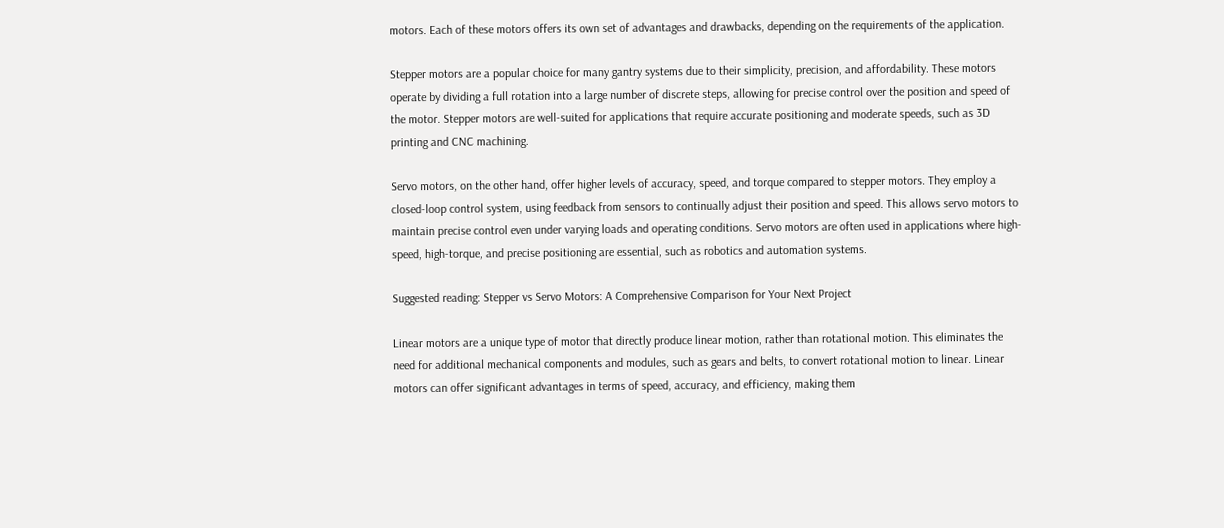motors. Each of these motors offers its own set of advantages and drawbacks, depending on the requirements of the application.

Stepper motors are a popular choice for many gantry systems due to their simplicity, precision, and affordability. These motors operate by dividing a full rotation into a large number of discrete steps, allowing for precise control over the position and speed of the motor. Stepper motors are well-suited for applications that require accurate positioning and moderate speeds, such as 3D printing and CNC machining.

Servo motors, on the other hand, offer higher levels of accuracy, speed, and torque compared to stepper motors. They employ a closed-loop control system, using feedback from sensors to continually adjust their position and speed. This allows servo motors to maintain precise control even under varying loads and operating conditions. Servo motors are often used in applications where high-speed, high-torque, and precise positioning are essential, such as robotics and automation systems.

Suggested reading: Stepper vs Servo Motors: A Comprehensive Comparison for Your Next Project

Linear motors are a unique type of motor that directly produce linear motion, rather than rotational motion. This eliminates the need for additional mechanical components and modules, such as gears and belts, to convert rotational motion to linear. Linear motors can offer significant advantages in terms of speed, accuracy, and efficiency, making them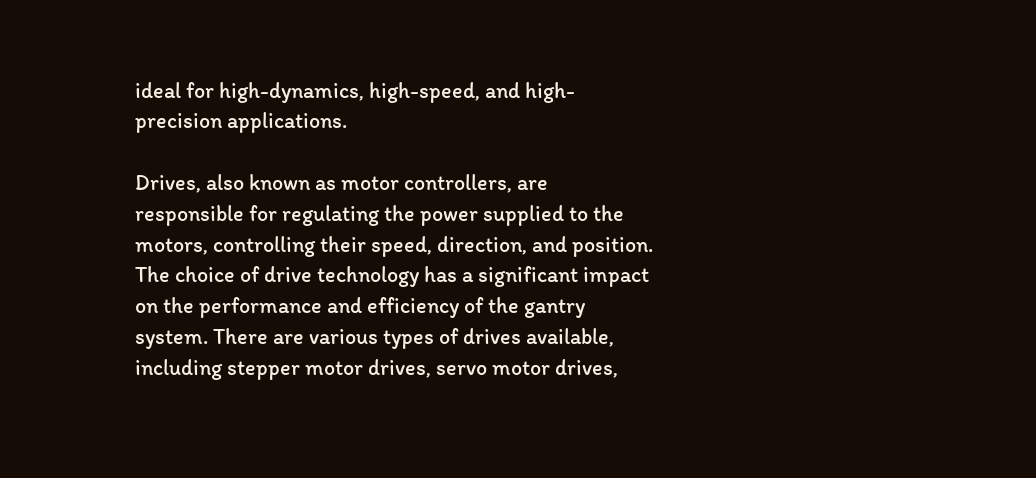ideal for high-dynamics, high-speed, and high-precision applications.

Drives, also known as motor controllers, are responsible for regulating the power supplied to the motors, controlling their speed, direction, and position. The choice of drive technology has a significant impact on the performance and efficiency of the gantry system. There are various types of drives available, including stepper motor drives, servo motor drives,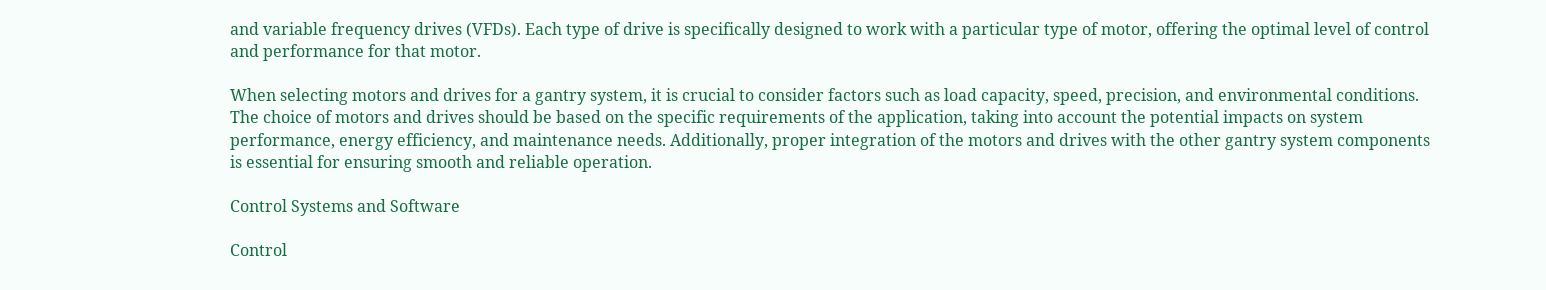and variable frequency drives (VFDs). Each type of drive is specifically designed to work with a particular type of motor, offering the optimal level of control and performance for that motor.

When selecting motors and drives for a gantry system, it is crucial to consider factors such as load capacity, speed, precision, and environmental conditions. The choice of motors and drives should be based on the specific requirements of the application, taking into account the potential impacts on system performance, energy efficiency, and maintenance needs. Additionally, proper integration of the motors and drives with the other gantry system components is essential for ensuring smooth and reliable operation.

Control Systems and Software

Control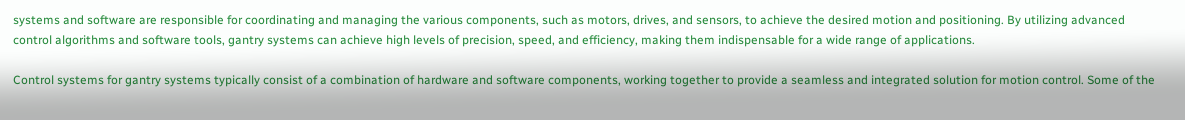systems and software are responsible for coordinating and managing the various components, such as motors, drives, and sensors, to achieve the desired motion and positioning. By utilizing advanced control algorithms and software tools, gantry systems can achieve high levels of precision, speed, and efficiency, making them indispensable for a wide range of applications.

Control systems for gantry systems typically consist of a combination of hardware and software components, working together to provide a seamless and integrated solution for motion control. Some of the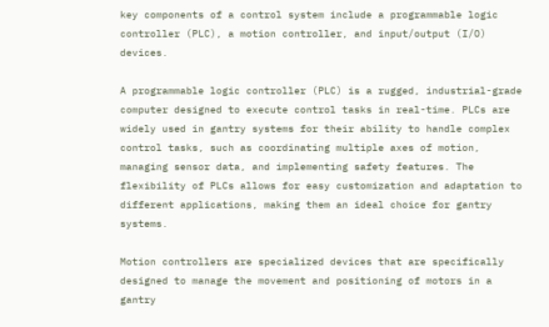key components of a control system include a programmable logic controller (PLC), a motion controller, and input/output (I/O) devices.

A programmable logic controller (PLC) is a rugged, industrial-grade computer designed to execute control tasks in real-time. PLCs are widely used in gantry systems for their ability to handle complex control tasks, such as coordinating multiple axes of motion, managing sensor data, and implementing safety features. The flexibility of PLCs allows for easy customization and adaptation to different applications, making them an ideal choice for gantry systems.

Motion controllers are specialized devices that are specifically designed to manage the movement and positioning of motors in a gantry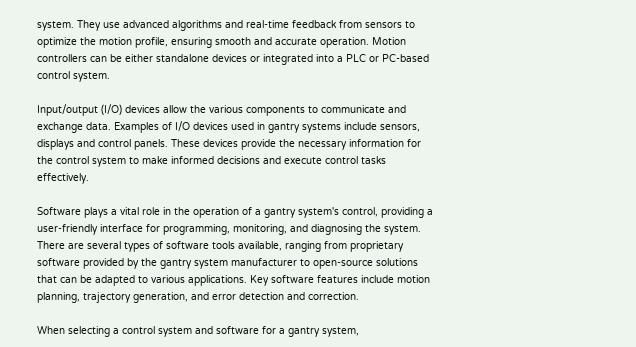system. They use advanced algorithms and real-time feedback from sensors to optimize the motion profile, ensuring smooth and accurate operation. Motion controllers can be either standalone devices or integrated into a PLC or PC-based control system.

Input/output (I/O) devices allow the various components to communicate and exchange data. Examples of I/O devices used in gantry systems include sensors, displays and control panels. These devices provide the necessary information for the control system to make informed decisions and execute control tasks effectively.

Software plays a vital role in the operation of a gantry system's control, providing a user-friendly interface for programming, monitoring, and diagnosing the system. There are several types of software tools available, ranging from proprietary software provided by the gantry system manufacturer to open-source solutions that can be adapted to various applications. Key software features include motion planning, trajectory generation, and error detection and correction.

When selecting a control system and software for a gantry system,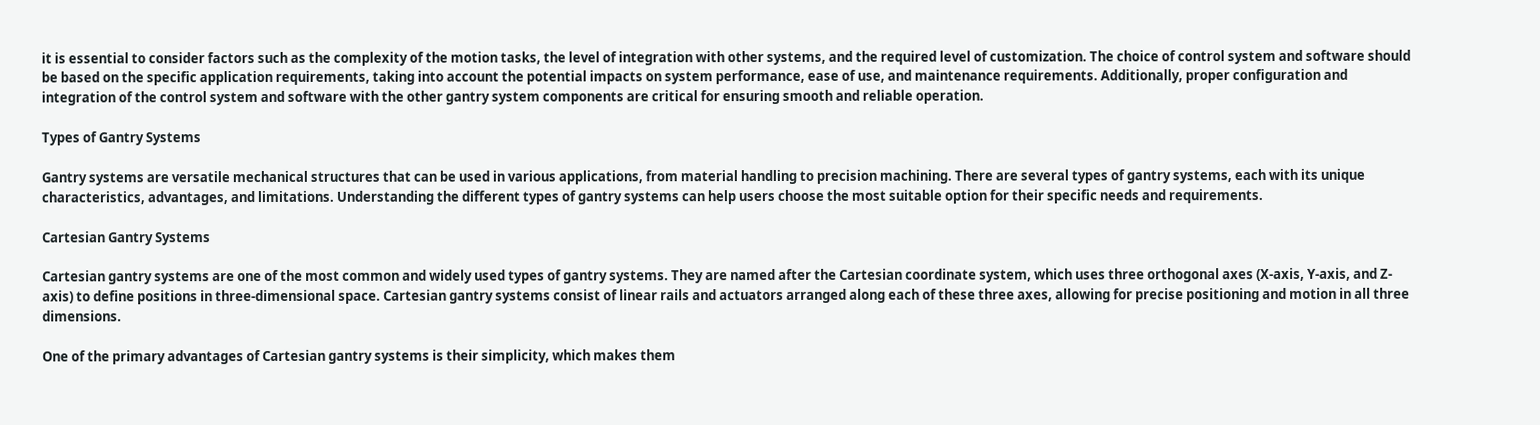it is essential to consider factors such as the complexity of the motion tasks, the level of integration with other systems, and the required level of customization. The choice of control system and software should be based on the specific application requirements, taking into account the potential impacts on system performance, ease of use, and maintenance requirements. Additionally, proper configuration and integration of the control system and software with the other gantry system components are critical for ensuring smooth and reliable operation.

Types of Gantry Systems

Gantry systems are versatile mechanical structures that can be used in various applications, from material handling to precision machining. There are several types of gantry systems, each with its unique characteristics, advantages, and limitations. Understanding the different types of gantry systems can help users choose the most suitable option for their specific needs and requirements.

Cartesian Gantry Systems

Cartesian gantry systems are one of the most common and widely used types of gantry systems. They are named after the Cartesian coordinate system, which uses three orthogonal axes (X-axis, Y-axis, and Z-axis) to define positions in three-dimensional space. Cartesian gantry systems consist of linear rails and actuators arranged along each of these three axes, allowing for precise positioning and motion in all three dimensions.

One of the primary advantages of Cartesian gantry systems is their simplicity, which makes them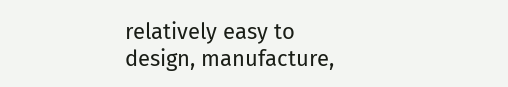relatively easy to design, manufacture,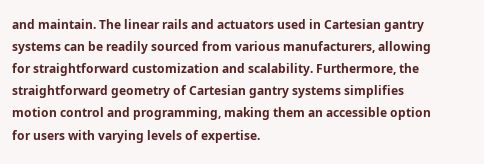and maintain. The linear rails and actuators used in Cartesian gantry systems can be readily sourced from various manufacturers, allowing for straightforward customization and scalability. Furthermore, the straightforward geometry of Cartesian gantry systems simplifies motion control and programming, making them an accessible option for users with varying levels of expertise.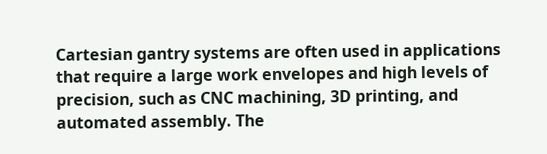Cartesian gantry systems are often used in applications that require a large work envelopes and high levels of precision, such as CNC machining, 3D printing, and automated assembly. The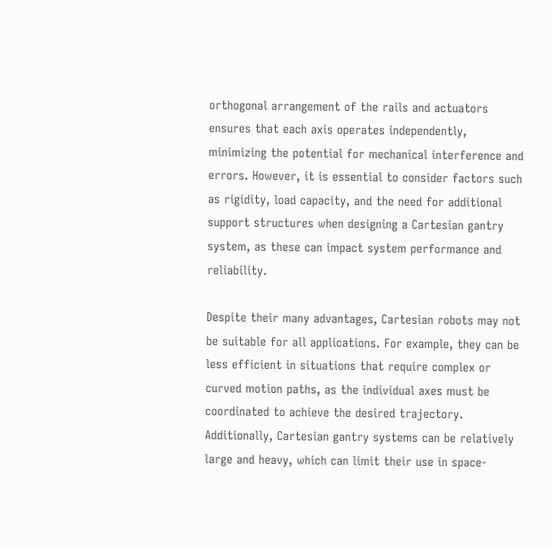orthogonal arrangement of the rails and actuators ensures that each axis operates independently, minimizing the potential for mechanical interference and errors. However, it is essential to consider factors such as rigidity, load capacity, and the need for additional support structures when designing a Cartesian gantry system, as these can impact system performance and reliability.

Despite their many advantages, Cartesian robots may not be suitable for all applications. For example, they can be less efficient in situations that require complex or curved motion paths, as the individual axes must be coordinated to achieve the desired trajectory. Additionally, Cartesian gantry systems can be relatively large and heavy, which can limit their use in space-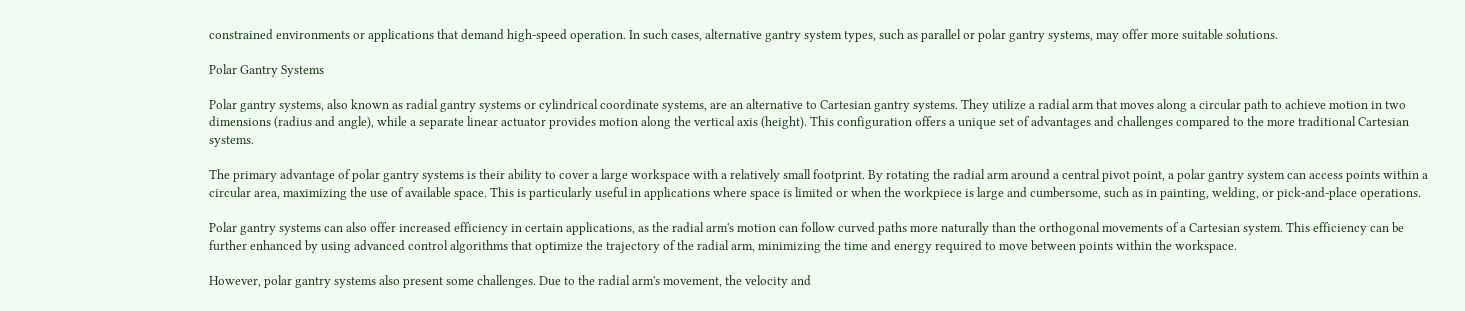constrained environments or applications that demand high-speed operation. In such cases, alternative gantry system types, such as parallel or polar gantry systems, may offer more suitable solutions.

Polar Gantry Systems

Polar gantry systems, also known as radial gantry systems or cylindrical coordinate systems, are an alternative to Cartesian gantry systems. They utilize a radial arm that moves along a circular path to achieve motion in two dimensions (radius and angle), while a separate linear actuator provides motion along the vertical axis (height). This configuration offers a unique set of advantages and challenges compared to the more traditional Cartesian systems.

The primary advantage of polar gantry systems is their ability to cover a large workspace with a relatively small footprint. By rotating the radial arm around a central pivot point, a polar gantry system can access points within a circular area, maximizing the use of available space. This is particularly useful in applications where space is limited or when the workpiece is large and cumbersome, such as in painting, welding, or pick-and-place operations.

Polar gantry systems can also offer increased efficiency in certain applications, as the radial arm's motion can follow curved paths more naturally than the orthogonal movements of a Cartesian system. This efficiency can be further enhanced by using advanced control algorithms that optimize the trajectory of the radial arm, minimizing the time and energy required to move between points within the workspace.

However, polar gantry systems also present some challenges. Due to the radial arm's movement, the velocity and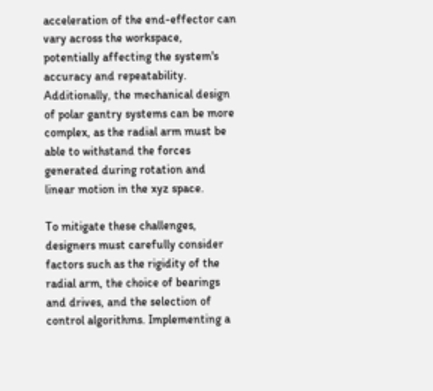acceleration of the end-effector can vary across the workspace, potentially affecting the system's accuracy and repeatability. Additionally, the mechanical design of polar gantry systems can be more complex, as the radial arm must be able to withstand the forces generated during rotation and linear motion in the xyz space.

To mitigate these challenges, designers must carefully consider factors such as the rigidity of the radial arm, the choice of bearings and drives, and the selection of control algorithms. Implementing a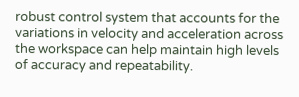robust control system that accounts for the variations in velocity and acceleration across the workspace can help maintain high levels of accuracy and repeatability.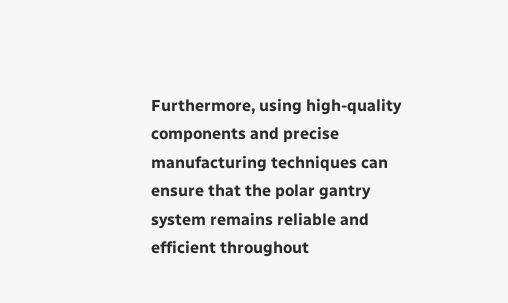Furthermore, using high-quality components and precise manufacturing techniques can ensure that the polar gantry system remains reliable and efficient throughout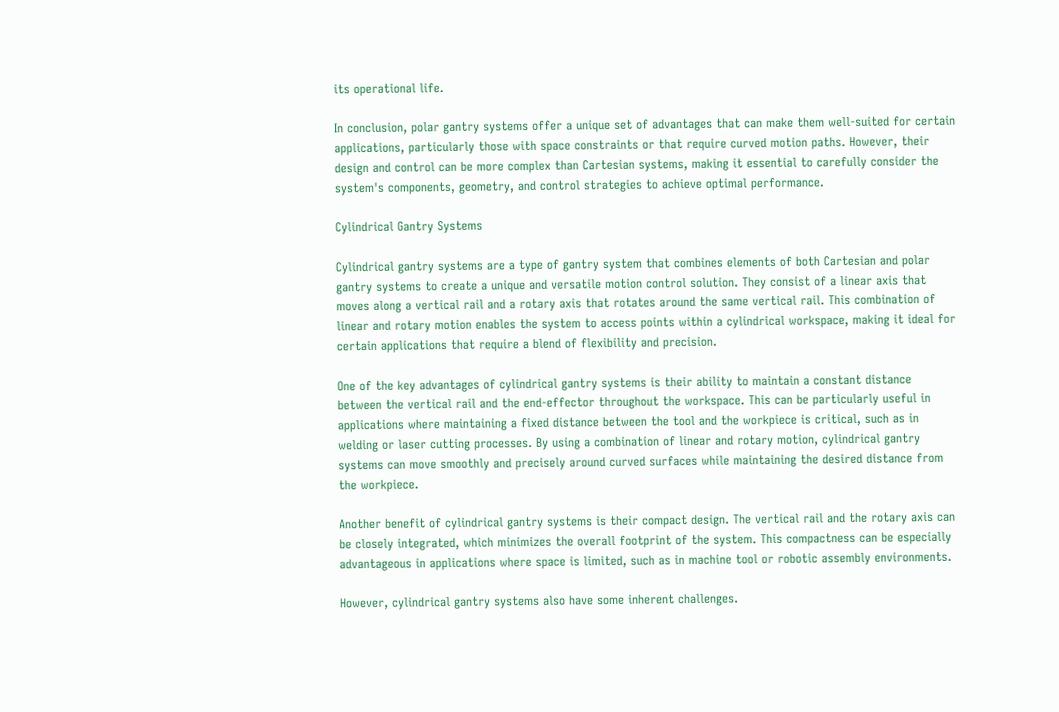its operational life.

In conclusion, polar gantry systems offer a unique set of advantages that can make them well-suited for certain applications, particularly those with space constraints or that require curved motion paths. However, their design and control can be more complex than Cartesian systems, making it essential to carefully consider the system's components, geometry, and control strategies to achieve optimal performance.

Cylindrical Gantry Systems

Cylindrical gantry systems are a type of gantry system that combines elements of both Cartesian and polar gantry systems to create a unique and versatile motion control solution. They consist of a linear axis that moves along a vertical rail and a rotary axis that rotates around the same vertical rail. This combination of linear and rotary motion enables the system to access points within a cylindrical workspace, making it ideal for certain applications that require a blend of flexibility and precision.

One of the key advantages of cylindrical gantry systems is their ability to maintain a constant distance between the vertical rail and the end-effector throughout the workspace. This can be particularly useful in applications where maintaining a fixed distance between the tool and the workpiece is critical, such as in welding or laser cutting processes. By using a combination of linear and rotary motion, cylindrical gantry systems can move smoothly and precisely around curved surfaces while maintaining the desired distance from the workpiece.

Another benefit of cylindrical gantry systems is their compact design. The vertical rail and the rotary axis can be closely integrated, which minimizes the overall footprint of the system. This compactness can be especially advantageous in applications where space is limited, such as in machine tool or robotic assembly environments.

However, cylindrical gantry systems also have some inherent challenges.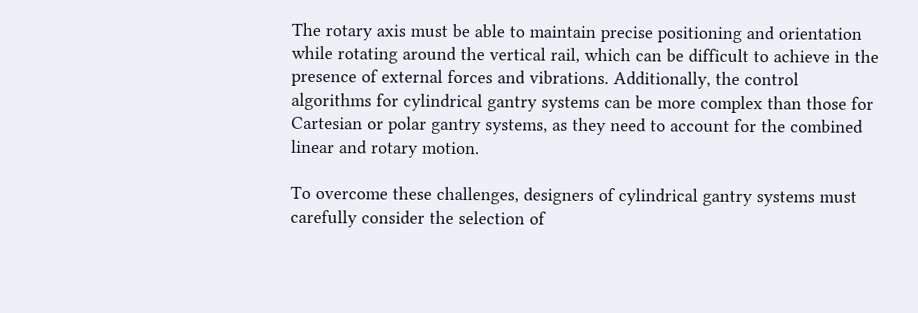The rotary axis must be able to maintain precise positioning and orientation while rotating around the vertical rail, which can be difficult to achieve in the presence of external forces and vibrations. Additionally, the control algorithms for cylindrical gantry systems can be more complex than those for Cartesian or polar gantry systems, as they need to account for the combined linear and rotary motion.

To overcome these challenges, designers of cylindrical gantry systems must carefully consider the selection of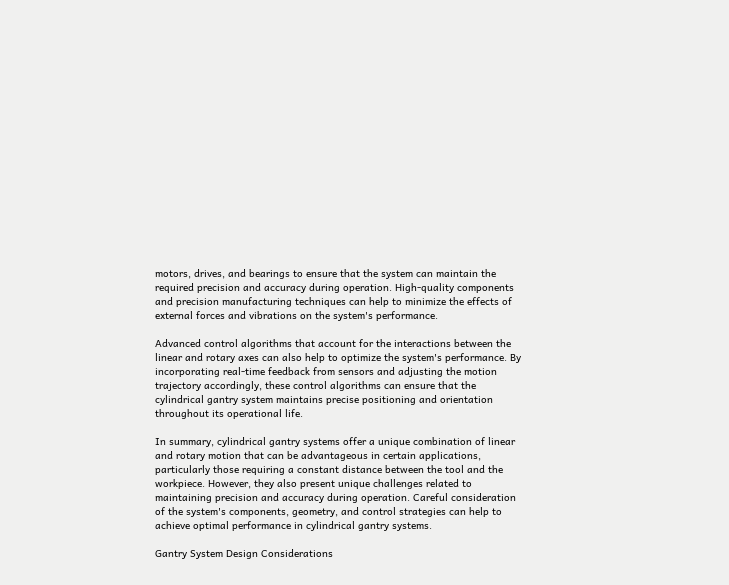motors, drives, and bearings to ensure that the system can maintain the required precision and accuracy during operation. High-quality components and precision manufacturing techniques can help to minimize the effects of external forces and vibrations on the system's performance.

Advanced control algorithms that account for the interactions between the linear and rotary axes can also help to optimize the system's performance. By incorporating real-time feedback from sensors and adjusting the motion trajectory accordingly, these control algorithms can ensure that the cylindrical gantry system maintains precise positioning and orientation throughout its operational life.

In summary, cylindrical gantry systems offer a unique combination of linear and rotary motion that can be advantageous in certain applications, particularly those requiring a constant distance between the tool and the workpiece. However, they also present unique challenges related to maintaining precision and accuracy during operation. Careful consideration of the system's components, geometry, and control strategies can help to achieve optimal performance in cylindrical gantry systems.

Gantry System Design Considerations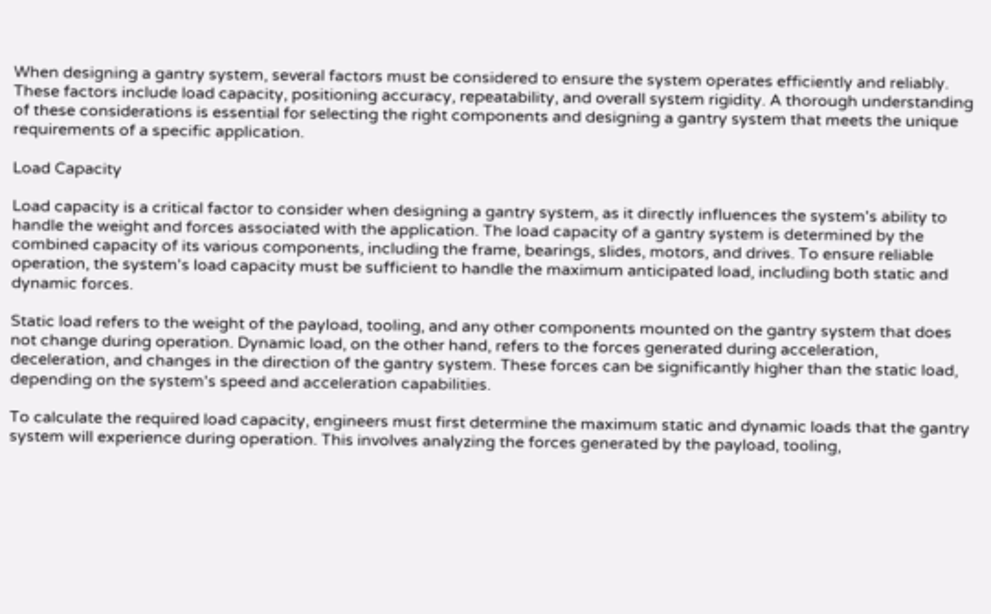When designing a gantry system, several factors must be considered to ensure the system operates efficiently and reliably. These factors include load capacity, positioning accuracy, repeatability, and overall system rigidity. A thorough understanding of these considerations is essential for selecting the right components and designing a gantry system that meets the unique requirements of a specific application.

Load Capacity

Load capacity is a critical factor to consider when designing a gantry system, as it directly influences the system's ability to handle the weight and forces associated with the application. The load capacity of a gantry system is determined by the combined capacity of its various components, including the frame, bearings, slides, motors, and drives. To ensure reliable operation, the system's load capacity must be sufficient to handle the maximum anticipated load, including both static and dynamic forces.

Static load refers to the weight of the payload, tooling, and any other components mounted on the gantry system that does not change during operation. Dynamic load, on the other hand, refers to the forces generated during acceleration, deceleration, and changes in the direction of the gantry system. These forces can be significantly higher than the static load, depending on the system's speed and acceleration capabilities.

To calculate the required load capacity, engineers must first determine the maximum static and dynamic loads that the gantry system will experience during operation. This involves analyzing the forces generated by the payload, tooling,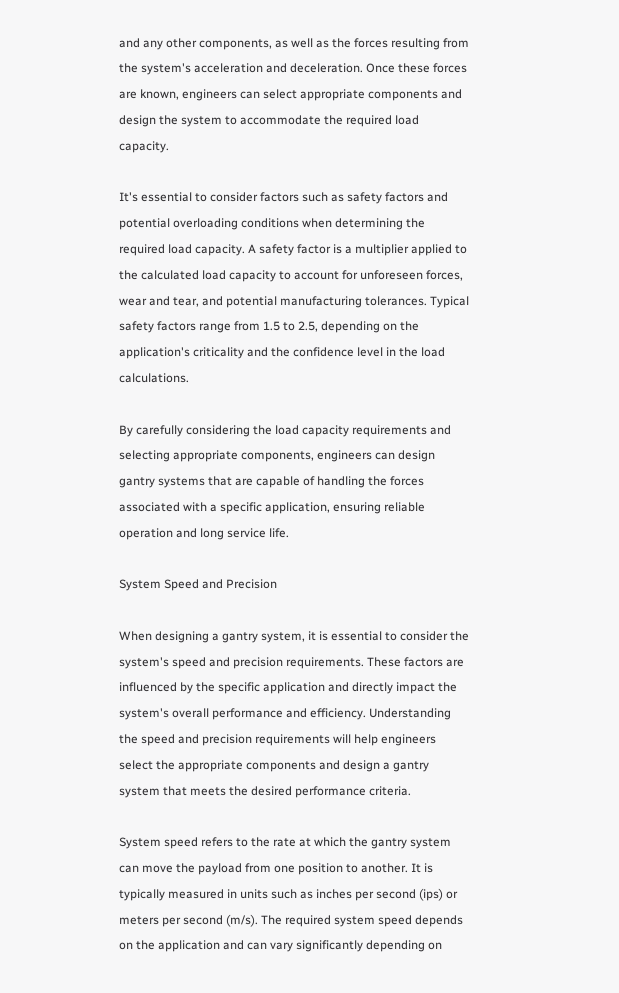and any other components, as well as the forces resulting from the system's acceleration and deceleration. Once these forces are known, engineers can select appropriate components and design the system to accommodate the required load capacity.

It's essential to consider factors such as safety factors and potential overloading conditions when determining the required load capacity. A safety factor is a multiplier applied to the calculated load capacity to account for unforeseen forces, wear and tear, and potential manufacturing tolerances. Typical safety factors range from 1.5 to 2.5, depending on the application's criticality and the confidence level in the load calculations.

By carefully considering the load capacity requirements and selecting appropriate components, engineers can design gantry systems that are capable of handling the forces associated with a specific application, ensuring reliable operation and long service life.

System Speed and Precision

When designing a gantry system, it is essential to consider the system's speed and precision requirements. These factors are influenced by the specific application and directly impact the system's overall performance and efficiency. Understanding the speed and precision requirements will help engineers select the appropriate components and design a gantry system that meets the desired performance criteria.

System speed refers to the rate at which the gantry system can move the payload from one position to another. It is typically measured in units such as inches per second (ips) or meters per second (m/s). The required system speed depends on the application and can vary significantly depending on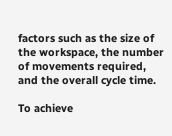factors such as the size of the workspace, the number of movements required, and the overall cycle time.

To achieve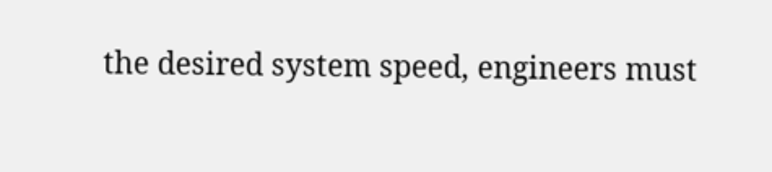the desired system speed, engineers must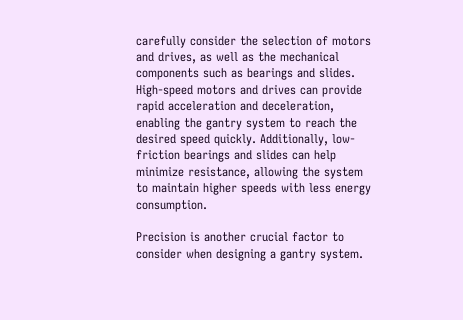carefully consider the selection of motors and drives, as well as the mechanical components such as bearings and slides. High-speed motors and drives can provide rapid acceleration and deceleration, enabling the gantry system to reach the desired speed quickly. Additionally, low-friction bearings and slides can help minimize resistance, allowing the system to maintain higher speeds with less energy consumption.

Precision is another crucial factor to consider when designing a gantry system.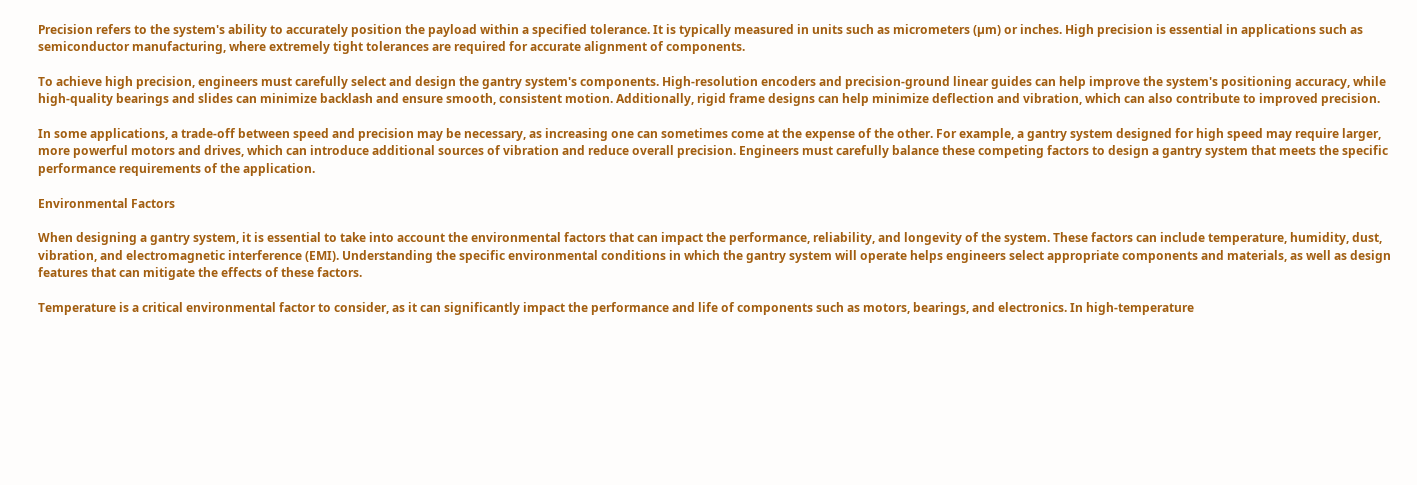Precision refers to the system's ability to accurately position the payload within a specified tolerance. It is typically measured in units such as micrometers (µm) or inches. High precision is essential in applications such as semiconductor manufacturing, where extremely tight tolerances are required for accurate alignment of components.

To achieve high precision, engineers must carefully select and design the gantry system's components. High-resolution encoders and precision-ground linear guides can help improve the system's positioning accuracy, while high-quality bearings and slides can minimize backlash and ensure smooth, consistent motion. Additionally, rigid frame designs can help minimize deflection and vibration, which can also contribute to improved precision.

In some applications, a trade-off between speed and precision may be necessary, as increasing one can sometimes come at the expense of the other. For example, a gantry system designed for high speed may require larger, more powerful motors and drives, which can introduce additional sources of vibration and reduce overall precision. Engineers must carefully balance these competing factors to design a gantry system that meets the specific performance requirements of the application.

Environmental Factors

When designing a gantry system, it is essential to take into account the environmental factors that can impact the performance, reliability, and longevity of the system. These factors can include temperature, humidity, dust, vibration, and electromagnetic interference (EMI). Understanding the specific environmental conditions in which the gantry system will operate helps engineers select appropriate components and materials, as well as design features that can mitigate the effects of these factors.

Temperature is a critical environmental factor to consider, as it can significantly impact the performance and life of components such as motors, bearings, and electronics. In high-temperature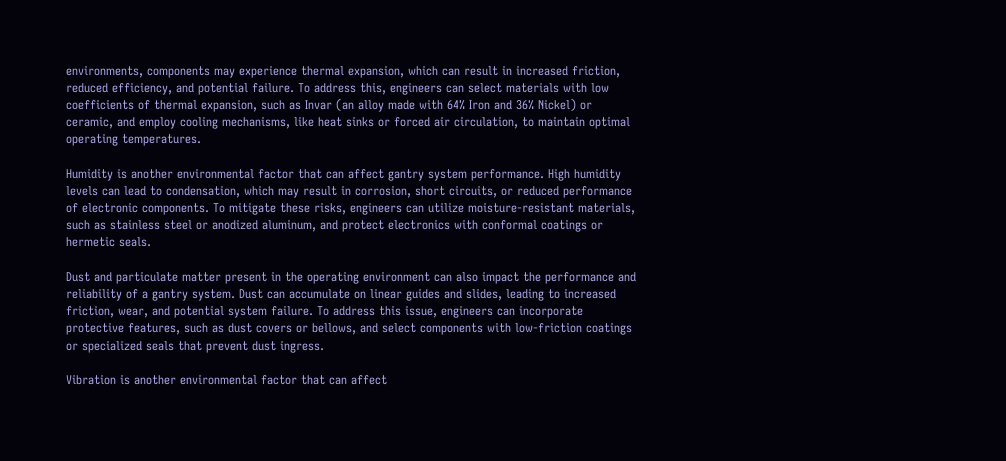environments, components may experience thermal expansion, which can result in increased friction, reduced efficiency, and potential failure. To address this, engineers can select materials with low coefficients of thermal expansion, such as Invar (an alloy made with 64% Iron and 36% Nickel) or ceramic, and employ cooling mechanisms, like heat sinks or forced air circulation, to maintain optimal operating temperatures.

Humidity is another environmental factor that can affect gantry system performance. High humidity levels can lead to condensation, which may result in corrosion, short circuits, or reduced performance of electronic components. To mitigate these risks, engineers can utilize moisture-resistant materials, such as stainless steel or anodized aluminum, and protect electronics with conformal coatings or hermetic seals.

Dust and particulate matter present in the operating environment can also impact the performance and reliability of a gantry system. Dust can accumulate on linear guides and slides, leading to increased friction, wear, and potential system failure. To address this issue, engineers can incorporate protective features, such as dust covers or bellows, and select components with low-friction coatings or specialized seals that prevent dust ingress.

Vibration is another environmental factor that can affect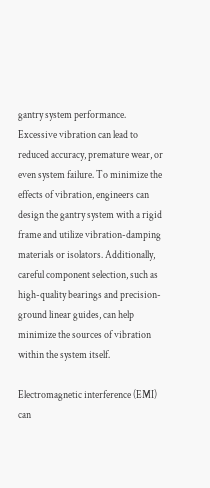gantry system performance. Excessive vibration can lead to reduced accuracy, premature wear, or even system failure. To minimize the effects of vibration, engineers can design the gantry system with a rigid frame and utilize vibration-damping materials or isolators. Additionally, careful component selection, such as high-quality bearings and precision-ground linear guides, can help minimize the sources of vibration within the system itself.

Electromagnetic interference (EMI) can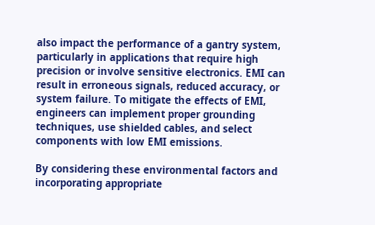also impact the performance of a gantry system, particularly in applications that require high precision or involve sensitive electronics. EMI can result in erroneous signals, reduced accuracy, or system failure. To mitigate the effects of EMI, engineers can implement proper grounding techniques, use shielded cables, and select components with low EMI emissions.

By considering these environmental factors and incorporating appropriate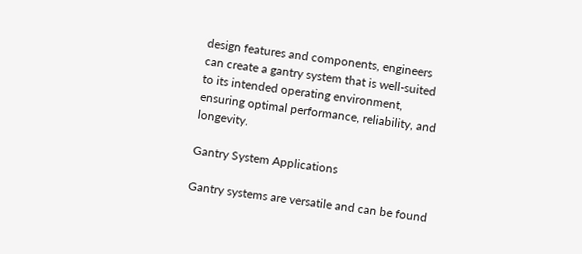design features and components, engineers can create a gantry system that is well-suited to its intended operating environment, ensuring optimal performance, reliability, and longevity.

Gantry System Applications

Gantry systems are versatile and can be found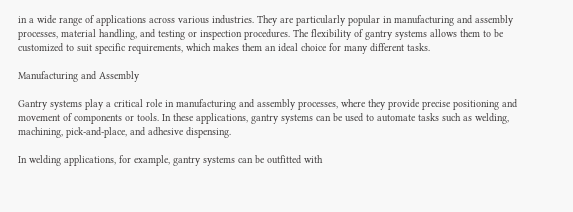in a wide range of applications across various industries. They are particularly popular in manufacturing and assembly processes, material handling, and testing or inspection procedures. The flexibility of gantry systems allows them to be customized to suit specific requirements, which makes them an ideal choice for many different tasks.

Manufacturing and Assembly

Gantry systems play a critical role in manufacturing and assembly processes, where they provide precise positioning and movement of components or tools. In these applications, gantry systems can be used to automate tasks such as welding, machining, pick-and-place, and adhesive dispensing.

In welding applications, for example, gantry systems can be outfitted with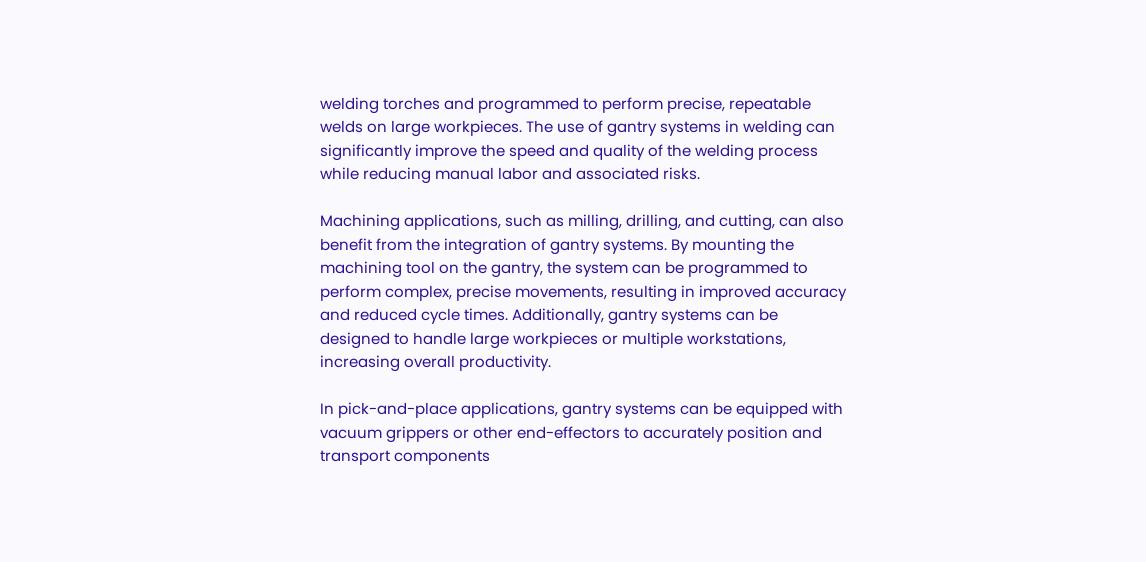welding torches and programmed to perform precise, repeatable welds on large workpieces. The use of gantry systems in welding can significantly improve the speed and quality of the welding process while reducing manual labor and associated risks.

Machining applications, such as milling, drilling, and cutting, can also benefit from the integration of gantry systems. By mounting the machining tool on the gantry, the system can be programmed to perform complex, precise movements, resulting in improved accuracy and reduced cycle times. Additionally, gantry systems can be designed to handle large workpieces or multiple workstations, increasing overall productivity.

In pick-and-place applications, gantry systems can be equipped with vacuum grippers or other end-effectors to accurately position and transport components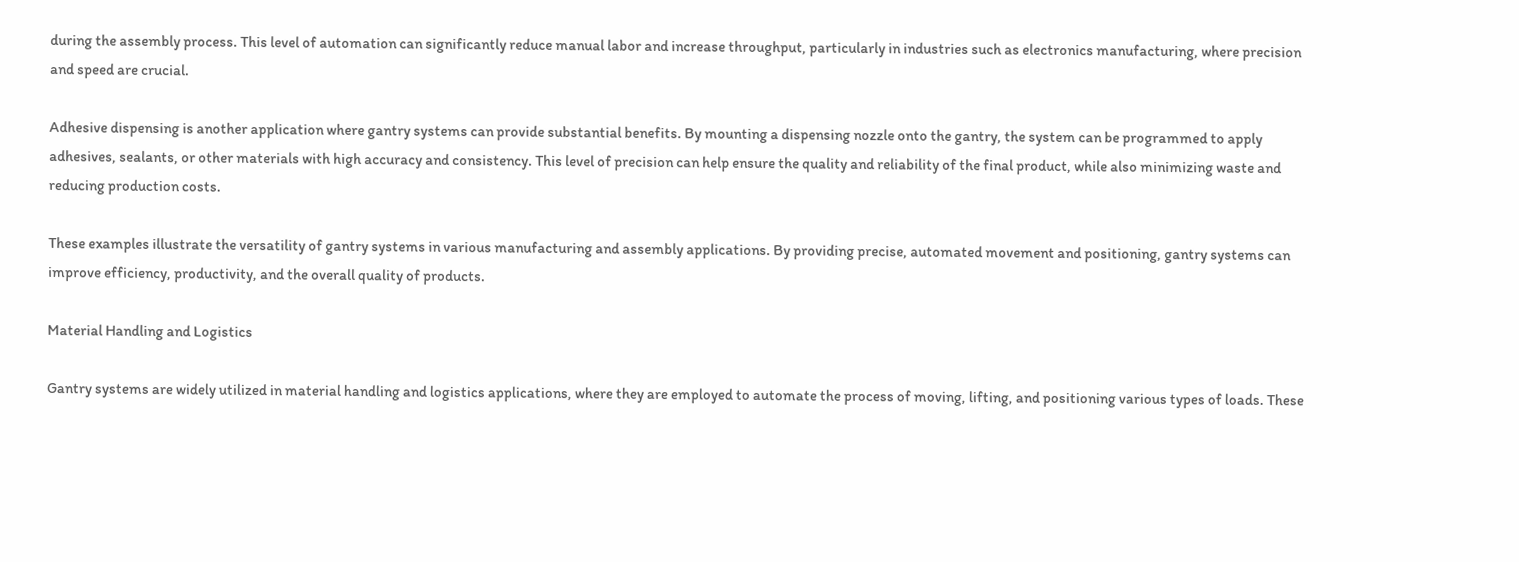during the assembly process. This level of automation can significantly reduce manual labor and increase throughput, particularly in industries such as electronics manufacturing, where precision and speed are crucial.

Adhesive dispensing is another application where gantry systems can provide substantial benefits. By mounting a dispensing nozzle onto the gantry, the system can be programmed to apply adhesives, sealants, or other materials with high accuracy and consistency. This level of precision can help ensure the quality and reliability of the final product, while also minimizing waste and reducing production costs.

These examples illustrate the versatility of gantry systems in various manufacturing and assembly applications. By providing precise, automated movement and positioning, gantry systems can improve efficiency, productivity, and the overall quality of products.

Material Handling and Logistics

Gantry systems are widely utilized in material handling and logistics applications, where they are employed to automate the process of moving, lifting, and positioning various types of loads. These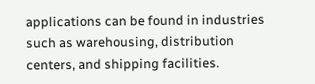applications can be found in industries such as warehousing, distribution centers, and shipping facilities.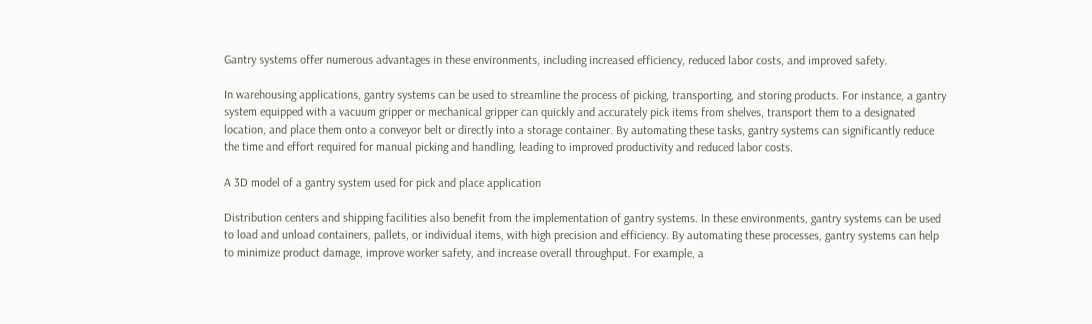Gantry systems offer numerous advantages in these environments, including increased efficiency, reduced labor costs, and improved safety.

In warehousing applications, gantry systems can be used to streamline the process of picking, transporting, and storing products. For instance, a gantry system equipped with a vacuum gripper or mechanical gripper can quickly and accurately pick items from shelves, transport them to a designated location, and place them onto a conveyor belt or directly into a storage container. By automating these tasks, gantry systems can significantly reduce the time and effort required for manual picking and handling, leading to improved productivity and reduced labor costs.

A 3D model of a gantry system used for pick and place application

Distribution centers and shipping facilities also benefit from the implementation of gantry systems. In these environments, gantry systems can be used to load and unload containers, pallets, or individual items, with high precision and efficiency. By automating these processes, gantry systems can help to minimize product damage, improve worker safety, and increase overall throughput. For example, a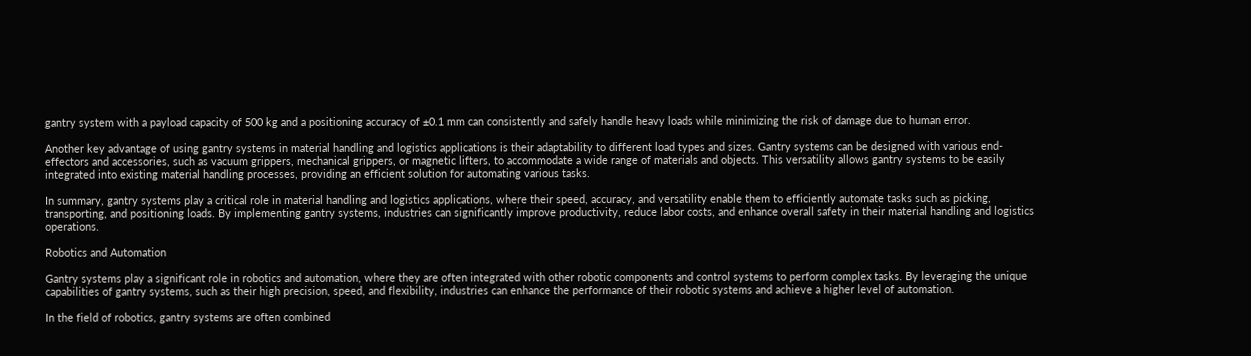gantry system with a payload capacity of 500 kg and a positioning accuracy of ±0.1 mm can consistently and safely handle heavy loads while minimizing the risk of damage due to human error.

Another key advantage of using gantry systems in material handling and logistics applications is their adaptability to different load types and sizes. Gantry systems can be designed with various end-effectors and accessories, such as vacuum grippers, mechanical grippers, or magnetic lifters, to accommodate a wide range of materials and objects. This versatility allows gantry systems to be easily integrated into existing material handling processes, providing an efficient solution for automating various tasks.

In summary, gantry systems play a critical role in material handling and logistics applications, where their speed, accuracy, and versatility enable them to efficiently automate tasks such as picking, transporting, and positioning loads. By implementing gantry systems, industries can significantly improve productivity, reduce labor costs, and enhance overall safety in their material handling and logistics operations.

Robotics and Automation

Gantry systems play a significant role in robotics and automation, where they are often integrated with other robotic components and control systems to perform complex tasks. By leveraging the unique capabilities of gantry systems, such as their high precision, speed, and flexibility, industries can enhance the performance of their robotic systems and achieve a higher level of automation.

In the field of robotics, gantry systems are often combined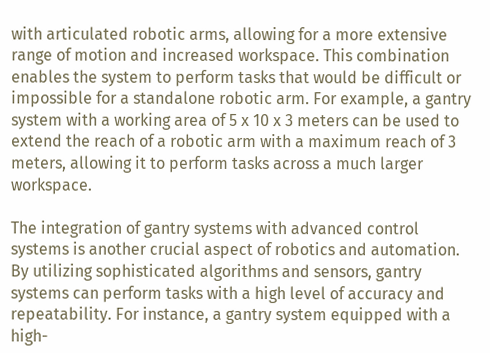with articulated robotic arms, allowing for a more extensive range of motion and increased workspace. This combination enables the system to perform tasks that would be difficult or impossible for a standalone robotic arm. For example, a gantry system with a working area of 5 x 10 x 3 meters can be used to extend the reach of a robotic arm with a maximum reach of 3 meters, allowing it to perform tasks across a much larger workspace.

The integration of gantry systems with advanced control systems is another crucial aspect of robotics and automation. By utilizing sophisticated algorithms and sensors, gantry systems can perform tasks with a high level of accuracy and repeatability. For instance, a gantry system equipped with a high-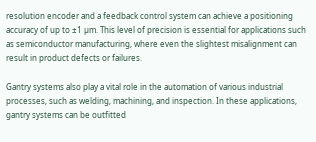resolution encoder and a feedback control system can achieve a positioning accuracy of up to ±1 µm. This level of precision is essential for applications such as semiconductor manufacturing, where even the slightest misalignment can result in product defects or failures.

Gantry systems also play a vital role in the automation of various industrial processes, such as welding, machining, and inspection. In these applications, gantry systems can be outfitted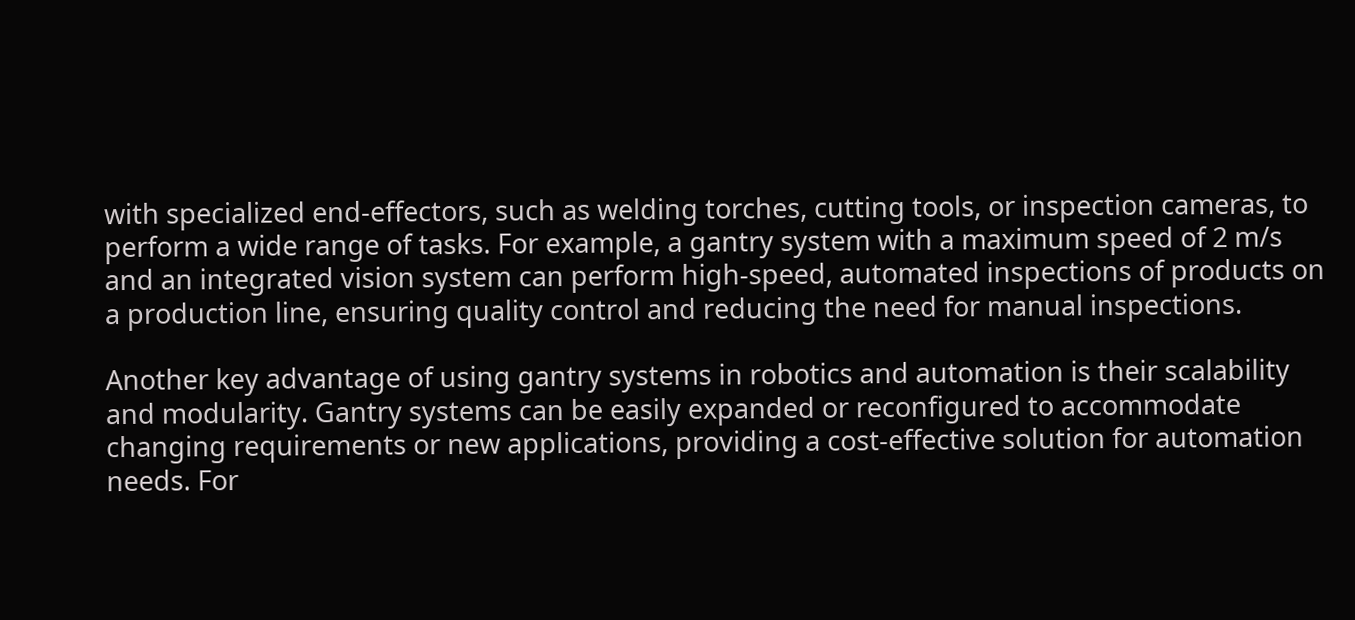with specialized end-effectors, such as welding torches, cutting tools, or inspection cameras, to perform a wide range of tasks. For example, a gantry system with a maximum speed of 2 m/s and an integrated vision system can perform high-speed, automated inspections of products on a production line, ensuring quality control and reducing the need for manual inspections.

Another key advantage of using gantry systems in robotics and automation is their scalability and modularity. Gantry systems can be easily expanded or reconfigured to accommodate changing requirements or new applications, providing a cost-effective solution for automation needs. For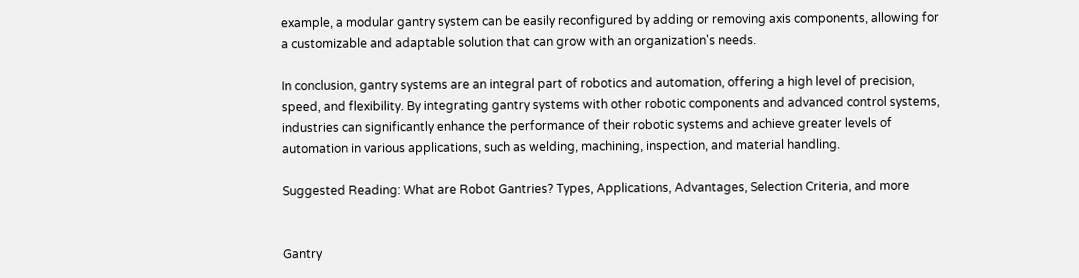example, a modular gantry system can be easily reconfigured by adding or removing axis components, allowing for a customizable and adaptable solution that can grow with an organization's needs.

In conclusion, gantry systems are an integral part of robotics and automation, offering a high level of precision, speed, and flexibility. By integrating gantry systems with other robotic components and advanced control systems, industries can significantly enhance the performance of their robotic systems and achieve greater levels of automation in various applications, such as welding, machining, inspection, and material handling.

Suggested Reading: What are Robot Gantries? Types, Applications, Advantages, Selection Criteria, and more


Gantry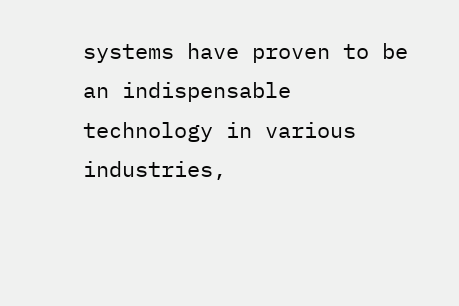systems have proven to be an indispensable technology in various industries,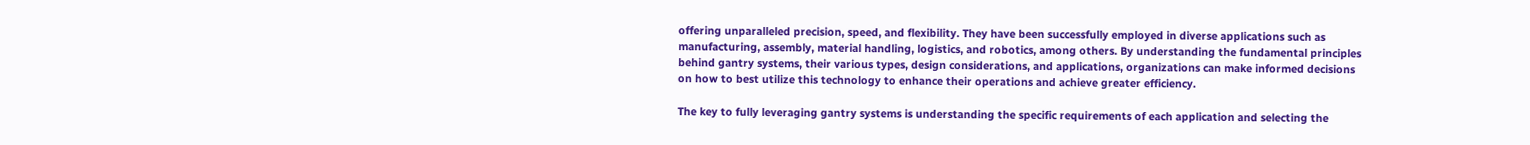offering unparalleled precision, speed, and flexibility. They have been successfully employed in diverse applications such as manufacturing, assembly, material handling, logistics, and robotics, among others. By understanding the fundamental principles behind gantry systems, their various types, design considerations, and applications, organizations can make informed decisions on how to best utilize this technology to enhance their operations and achieve greater efficiency.

The key to fully leveraging gantry systems is understanding the specific requirements of each application and selecting the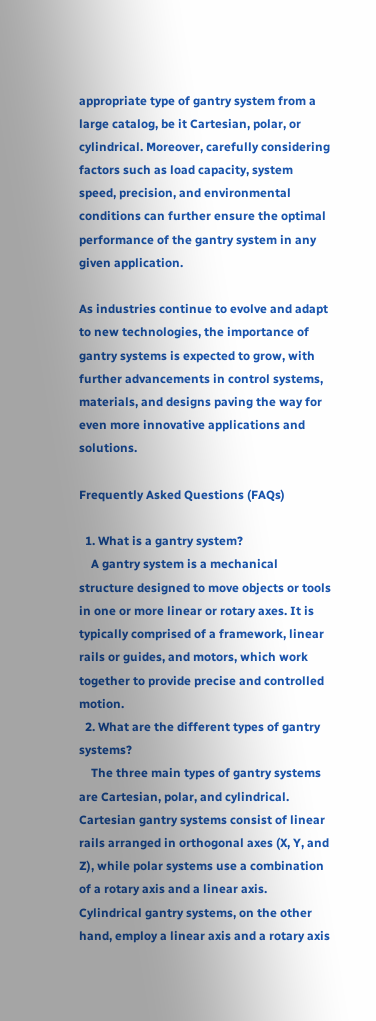appropriate type of gantry system from a large catalog, be it Cartesian, polar, or cylindrical. Moreover, carefully considering factors such as load capacity, system speed, precision, and environmental conditions can further ensure the optimal performance of the gantry system in any given application.

As industries continue to evolve and adapt to new technologies, the importance of gantry systems is expected to grow, with further advancements in control systems, materials, and designs paving the way for even more innovative applications and solutions.

Frequently Asked Questions (FAQs)

  1. What is a gantry system?
    A gantry system is a mechanical structure designed to move objects or tools in one or more linear or rotary axes. It is typically comprised of a framework, linear rails or guides, and motors, which work together to provide precise and controlled motion.
  2. What are the different types of gantry systems?
    The three main types of gantry systems are Cartesian, polar, and cylindrical. Cartesian gantry systems consist of linear rails arranged in orthogonal axes (X, Y, and Z), while polar systems use a combination of a rotary axis and a linear axis. Cylindrical gantry systems, on the other hand, employ a linear axis and a rotary axis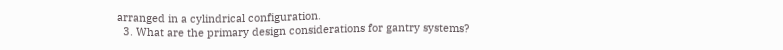arranged in a cylindrical configuration.
  3. What are the primary design considerations for gantry systems?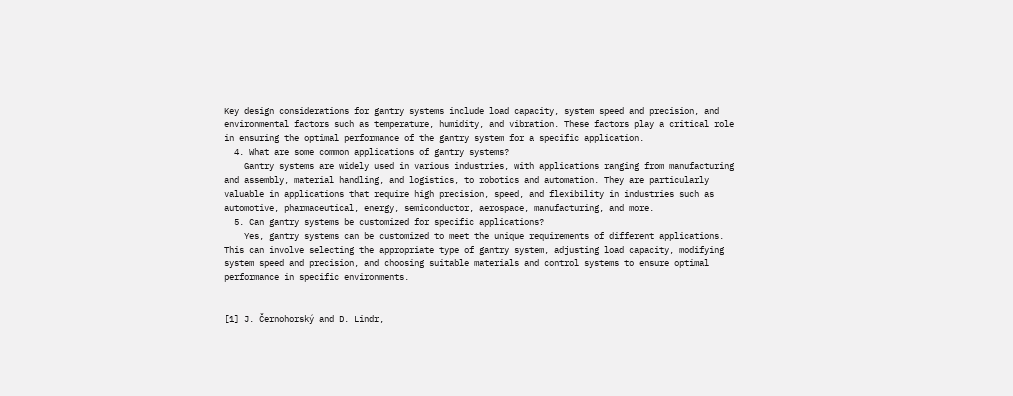Key design considerations for gantry systems include load capacity, system speed and precision, and environmental factors such as temperature, humidity, and vibration. These factors play a critical role in ensuring the optimal performance of the gantry system for a specific application.
  4. What are some common applications of gantry systems?
    Gantry systems are widely used in various industries, with applications ranging from manufacturing and assembly, material handling, and logistics, to robotics and automation. They are particularly valuable in applications that require high precision, speed, and flexibility in industries such as automotive, pharmaceutical, energy, semiconductor, aerospace, manufacturing, and more.
  5. Can gantry systems be customized for specific applications?
    Yes, gantry systems can be customized to meet the unique requirements of different applications. This can involve selecting the appropriate type of gantry system, adjusting load capacity, modifying system speed and precision, and choosing suitable materials and control systems to ensure optimal performance in specific environments.


[1] J. Černohorský and D. Lindr,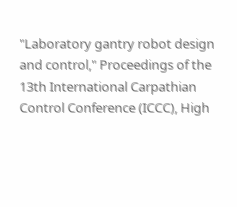"Laboratory gantry robot design and control," Proceedings of the 13th International Carpathian Control Conference (ICCC), High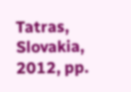Tatras, Slovakia, 2012, pp.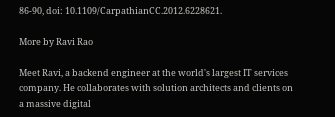86-90, doi: 10.1109/CarpathianCC.2012.6228621.

More by Ravi Rao

Meet Ravi, a backend engineer at the world's largest IT services company. He collaborates with solution architects and clients on a massive digital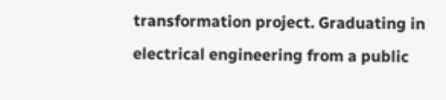transformation project. Graduating in electrical engineering from a public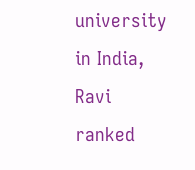university in India, Ravi ranked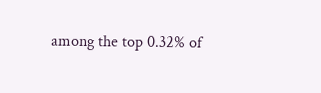among the top 0.32% of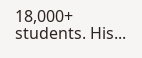18,000+ students. His...